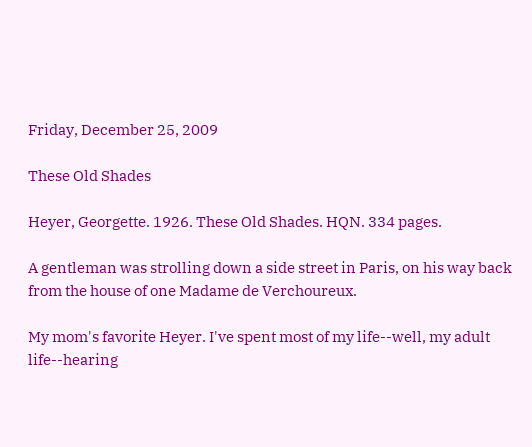Friday, December 25, 2009

These Old Shades

Heyer, Georgette. 1926. These Old Shades. HQN. 334 pages.

A gentleman was strolling down a side street in Paris, on his way back from the house of one Madame de Verchoureux.

My mom's favorite Heyer. I've spent most of my life--well, my adult life--hearing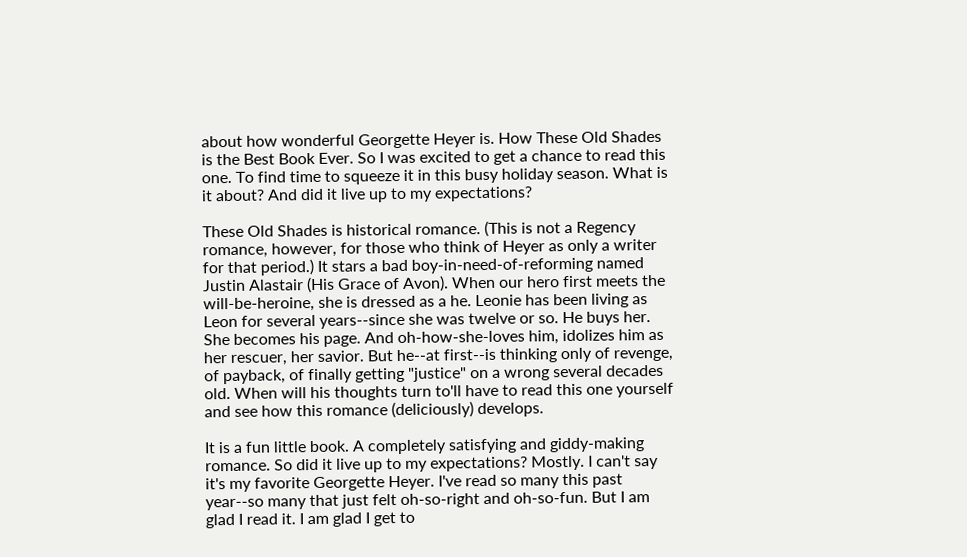about how wonderful Georgette Heyer is. How These Old Shades is the Best Book Ever. So I was excited to get a chance to read this one. To find time to squeeze it in this busy holiday season. What is it about? And did it live up to my expectations?

These Old Shades is historical romance. (This is not a Regency romance, however, for those who think of Heyer as only a writer for that period.) It stars a bad boy-in-need-of-reforming named Justin Alastair (His Grace of Avon). When our hero first meets the will-be-heroine, she is dressed as a he. Leonie has been living as Leon for several years--since she was twelve or so. He buys her. She becomes his page. And oh-how-she-loves him, idolizes him as her rescuer, her savior. But he--at first--is thinking only of revenge, of payback, of finally getting "justice" on a wrong several decades old. When will his thoughts turn to'll have to read this one yourself and see how this romance (deliciously) develops.

It is a fun little book. A completely satisfying and giddy-making romance. So did it live up to my expectations? Mostly. I can't say it's my favorite Georgette Heyer. I've read so many this past year--so many that just felt oh-so-right and oh-so-fun. But I am glad I read it. I am glad I get to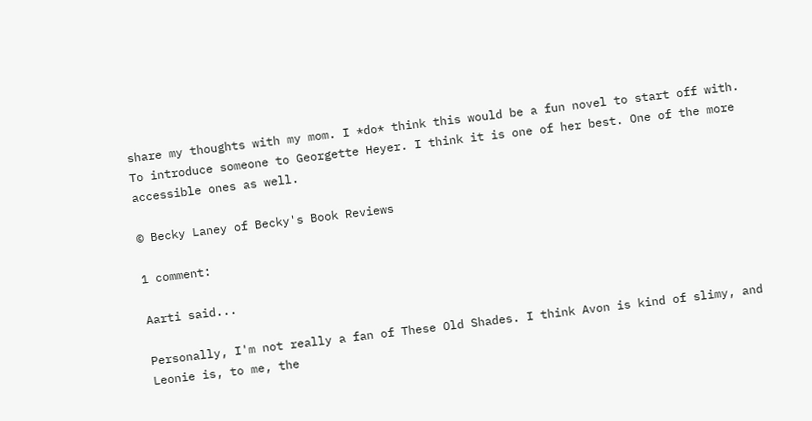share my thoughts with my mom. I *do* think this would be a fun novel to start off with. To introduce someone to Georgette Heyer. I think it is one of her best. One of the more accessible ones as well.

© Becky Laney of Becky's Book Reviews

1 comment:

Aarti said...

Personally, I'm not really a fan of These Old Shades. I think Avon is kind of slimy, and Leonie is, to me, the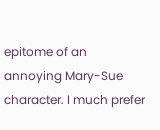epitome of an annoying Mary-Sue character. I much prefer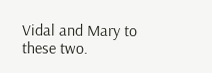Vidal and Mary to these two.